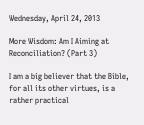Wednesday, April 24, 2013

More Wisdom: Am I Aiming at Reconciliation? (Part 3)

I am a big believer that the Bible, for all its other virtues, is a rather practical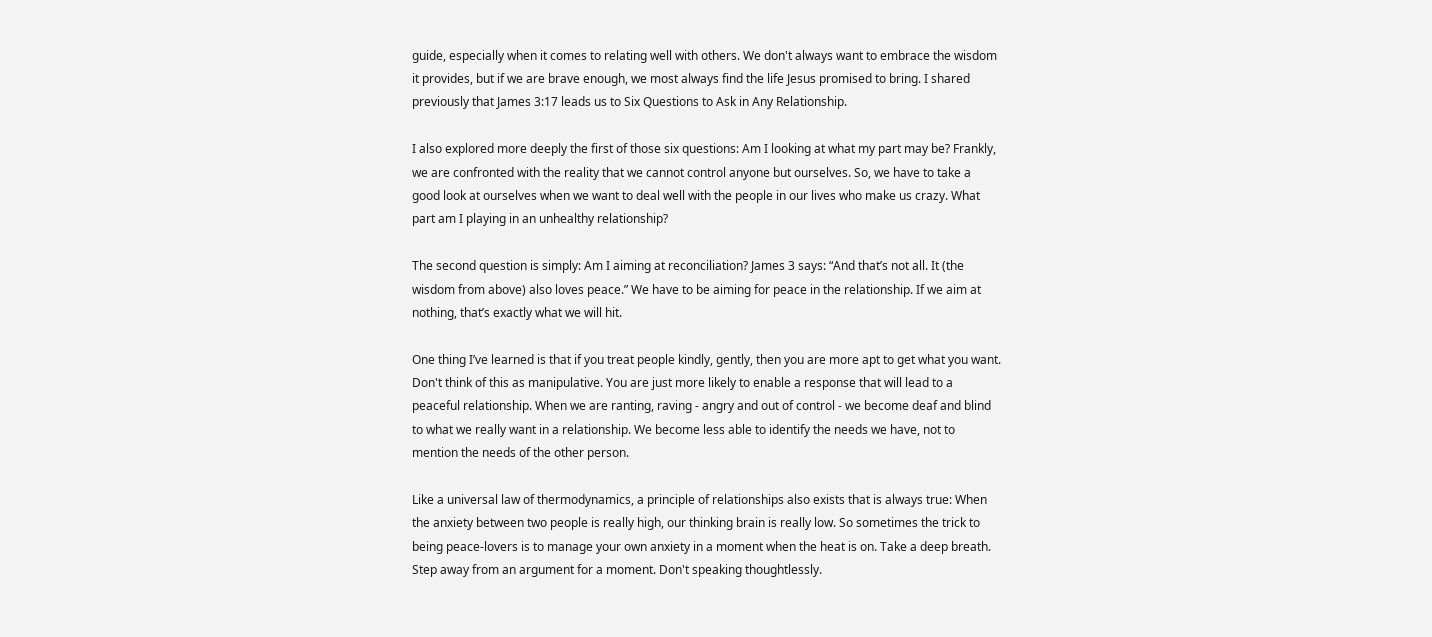guide, especially when it comes to relating well with others. We don't always want to embrace the wisdom it provides, but if we are brave enough, we most always find the life Jesus promised to bring. I shared previously that James 3:17 leads us to Six Questions to Ask in Any Relationship.

I also explored more deeply the first of those six questions: Am I looking at what my part may be? Frankly, we are confronted with the reality that we cannot control anyone but ourselves. So, we have to take a good look at ourselves when we want to deal well with the people in our lives who make us crazy. What part am I playing in an unhealthy relationship?

The second question is simply: Am I aiming at reconciliation? James 3 says: “And that’s not all. It (the wisdom from above) also loves peace.” We have to be aiming for peace in the relationship. If we aim at nothing, that’s exactly what we will hit.

One thing I’ve learned is that if you treat people kindly, gently, then you are more apt to get what you want. Don't think of this as manipulative. You are just more likely to enable a response that will lead to a peaceful relationship. When we are ranting, raving - angry and out of control - we become deaf and blind to what we really want in a relationship. We become less able to identify the needs we have, not to mention the needs of the other person.

Like a universal law of thermodynamics, a principle of relationships also exists that is always true: When the anxiety between two people is really high, our thinking brain is really low. So sometimes the trick to being peace-lovers is to manage your own anxiety in a moment when the heat is on. Take a deep breath. Step away from an argument for a moment. Don't speaking thoughtlessly.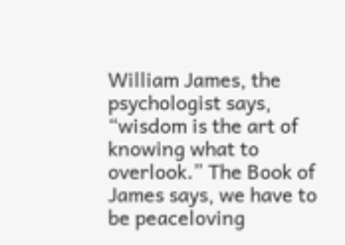William James, the psychologist says, “wisdom is the art of knowing what to overlook.” The Book of James says, we have to be peaceloving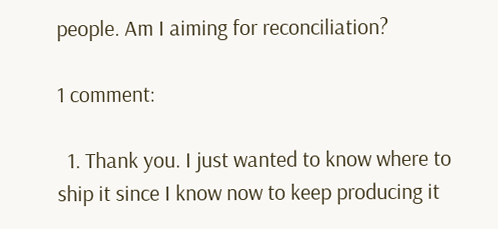people. Am I aiming for reconciliation?

1 comment:

  1. Thank you. I just wanted to know where to ship it since I know now to keep producing it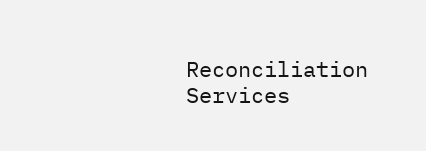Reconciliation Services